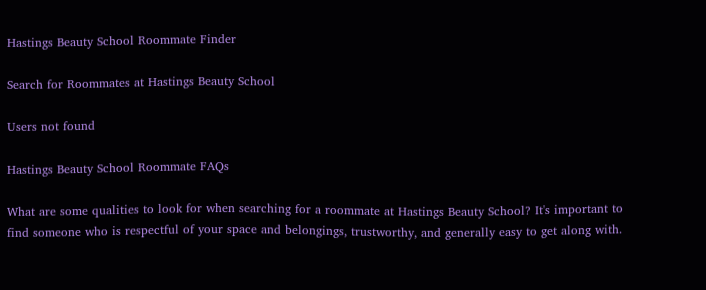Hastings Beauty School Roommate Finder

Search for Roommates at Hastings Beauty School

Users not found

Hastings Beauty School Roommate FAQs

What are some qualities to look for when searching for a roommate at Hastings Beauty School? It's important to find someone who is respectful of your space and belongings, trustworthy, and generally easy to get along with.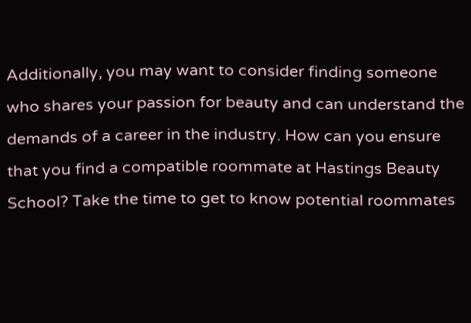Additionally, you may want to consider finding someone who shares your passion for beauty and can understand the demands of a career in the industry. How can you ensure that you find a compatible roommate at Hastings Beauty School? Take the time to get to know potential roommates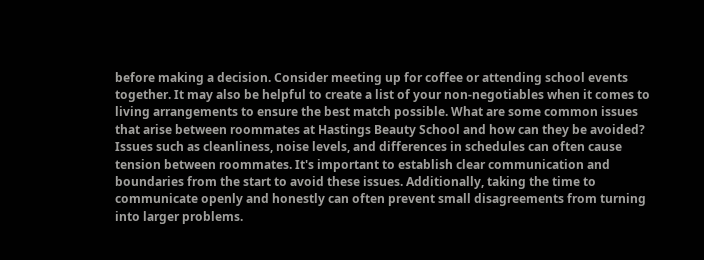before making a decision. Consider meeting up for coffee or attending school events together. It may also be helpful to create a list of your non-negotiables when it comes to living arrangements to ensure the best match possible. What are some common issues that arise between roommates at Hastings Beauty School and how can they be avoided? Issues such as cleanliness, noise levels, and differences in schedules can often cause tension between roommates. It's important to establish clear communication and boundaries from the start to avoid these issues. Additionally, taking the time to communicate openly and honestly can often prevent small disagreements from turning into larger problems.